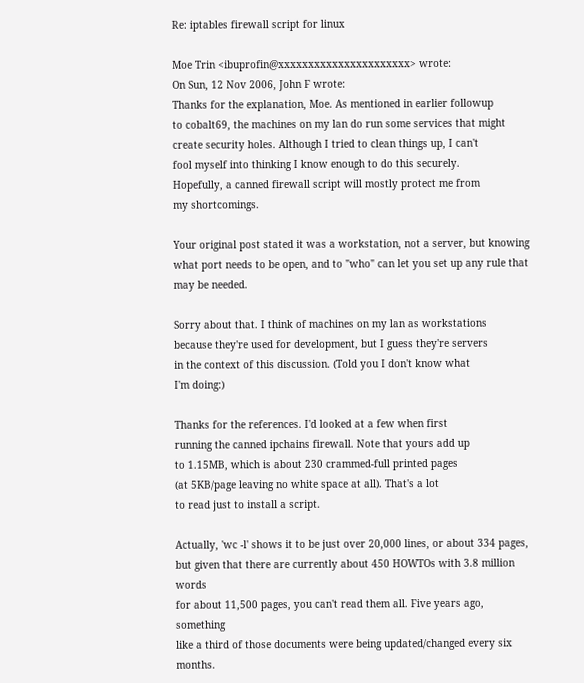Re: iptables firewall script for linux

Moe Trin <ibuprofin@xxxxxxxxxxxxxxxxxxxxxx> wrote:
On Sun, 12 Nov 2006, John F wrote:
Thanks for the explanation, Moe. As mentioned in earlier followup
to cobalt69, the machines on my lan do run some services that might
create security holes. Although I tried to clean things up, I can't
fool myself into thinking I know enough to do this securely.
Hopefully, a canned firewall script will mostly protect me from
my shortcomings.

Your original post stated it was a workstation, not a server, but knowing
what port needs to be open, and to "who" can let you set up any rule that
may be needed.

Sorry about that. I think of machines on my lan as workstations
because they're used for development, but I guess they're servers
in the context of this discussion. (Told you I don't know what
I'm doing:)

Thanks for the references. I'd looked at a few when first
running the canned ipchains firewall. Note that yours add up
to 1.15MB, which is about 230 crammed-full printed pages
(at 5KB/page leaving no white space at all). That's a lot
to read just to install a script.

Actually, 'wc -l' shows it to be just over 20,000 lines, or about 334 pages,
but given that there are currently about 450 HOWTOs with 3.8 million words
for about 11,500 pages, you can't read them all. Five years ago, something
like a third of those documents were being updated/changed every six months.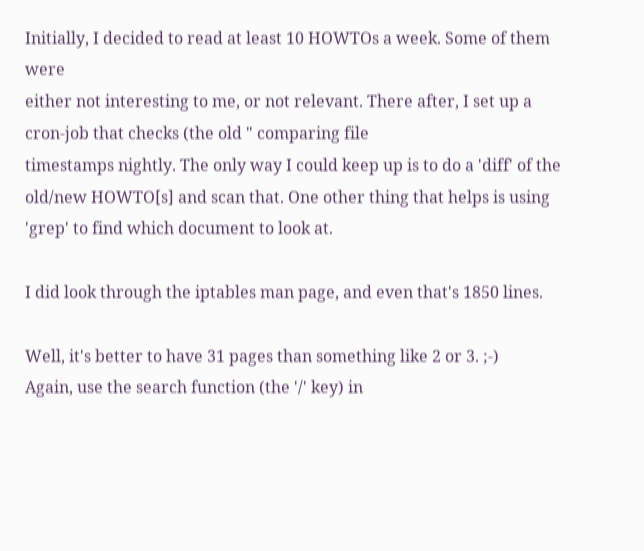Initially, I decided to read at least 10 HOWTOs a week. Some of them were
either not interesting to me, or not relevant. There after, I set up a
cron-job that checks (the old " comparing file
timestamps nightly. The only way I could keep up is to do a 'diff' of the
old/new HOWTO[s] and scan that. One other thing that helps is using
'grep' to find which document to look at.

I did look through the iptables man page, and even that's 1850 lines.

Well, it's better to have 31 pages than something like 2 or 3. ;-)
Again, use the search function (the '/' key) in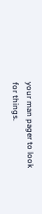your man pager to look
for things.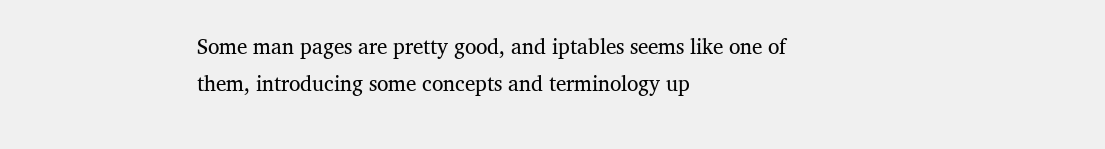Some man pages are pretty good, and iptables seems like one of
them, introducing some concepts and terminology up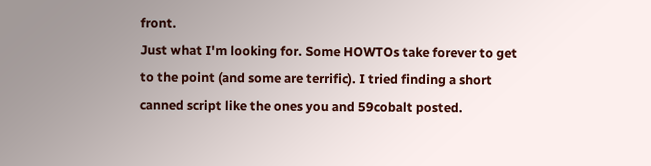front.
Just what I'm looking for. Some HOWTOs take forever to get
to the point (and some are terrific). I tried finding a short
canned script like the ones you and 59cobalt posted.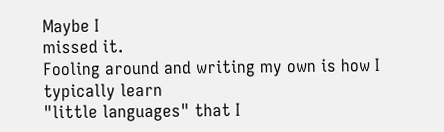Maybe I
missed it.
Fooling around and writing my own is how I typically learn
"little languages" that I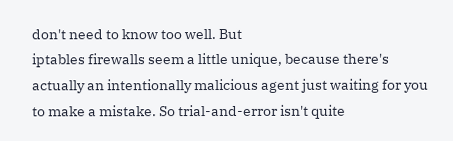don't need to know too well. But
iptables firewalls seem a little unique, because there's
actually an intentionally malicious agent just waiting for you
to make a mistake. So trial-and-error isn't quite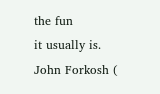the fun
it usually is.
John Forkosh (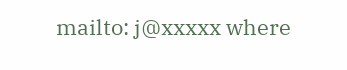mailto: j@xxxxx where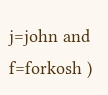j=john and f=forkosh )